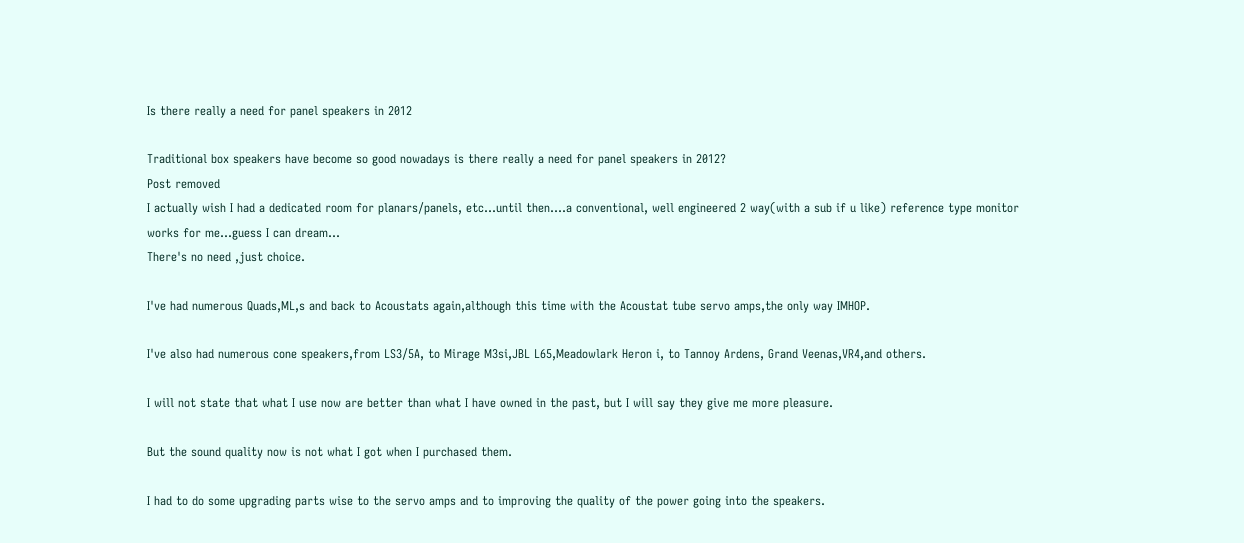Is there really a need for panel speakers in 2012

Traditional box speakers have become so good nowadays is there really a need for panel speakers in 2012?
Post removed
I actually wish I had a dedicated room for planars/panels, etc...until then....a conventional, well engineered 2 way(with a sub if u like) reference type monitor works for me...guess I can dream...
There's no need ,just choice.

I've had numerous Quads,ML,s and back to Acoustats again,although this time with the Acoustat tube servo amps,the only way IMHOP.

I've also had numerous cone speakers,from LS3/5A, to Mirage M3si,JBL L65,Meadowlark Heron i, to Tannoy Ardens, Grand Veenas,VR4,and others.

I will not state that what I use now are better than what I have owned in the past, but I will say they give me more pleasure.

But the sound quality now is not what I got when I purchased them.

I had to do some upgrading parts wise to the servo amps and to improving the quality of the power going into the speakers.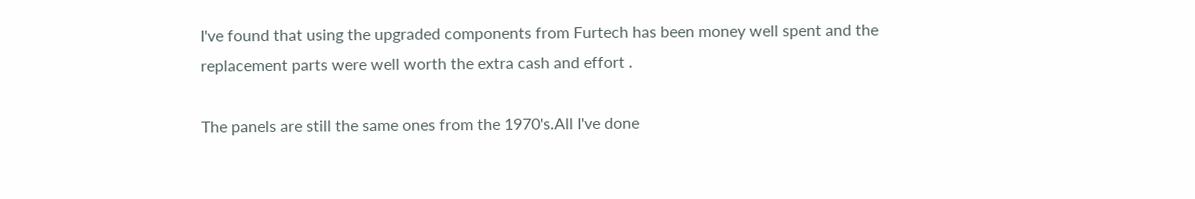I've found that using the upgraded components from Furtech has been money well spent and the replacement parts were well worth the extra cash and effort .

The panels are still the same ones from the 1970's.All I've done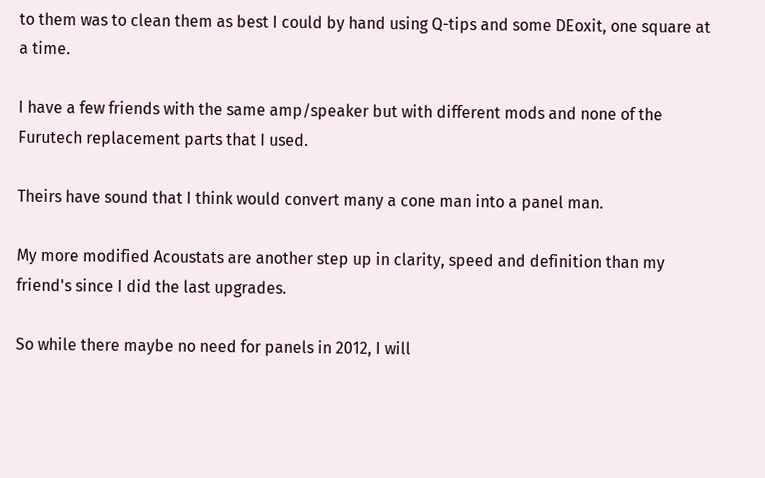to them was to clean them as best I could by hand using Q-tips and some DEoxit, one square at a time.

I have a few friends with the same amp/speaker but with different mods and none of the Furutech replacement parts that I used.

Theirs have sound that I think would convert many a cone man into a panel man.

My more modified Acoustats are another step up in clarity, speed and definition than my friend's since I did the last upgrades.

So while there maybe no need for panels in 2012, I will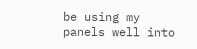be using my panels well into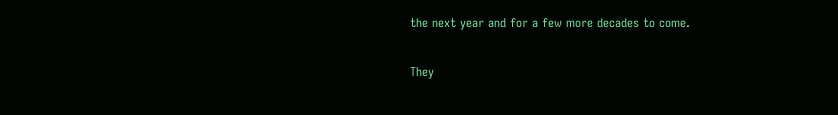the next year and for a few more decades to come.

They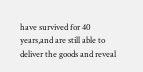have survived for 40 years,and are still able to deliver the goods and reveal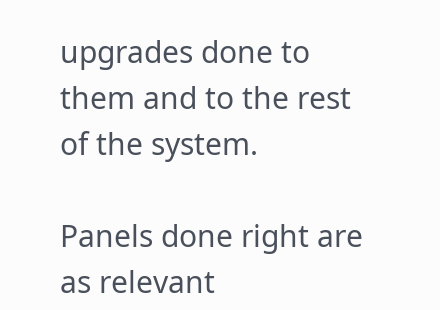upgrades done to them and to the rest of the system.

Panels done right are as relevant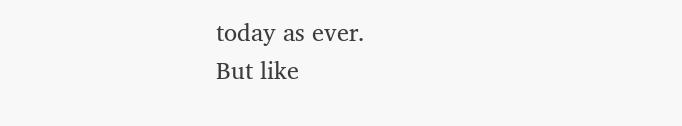today as ever.
But like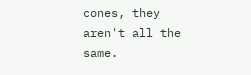cones, they aren't all the same.